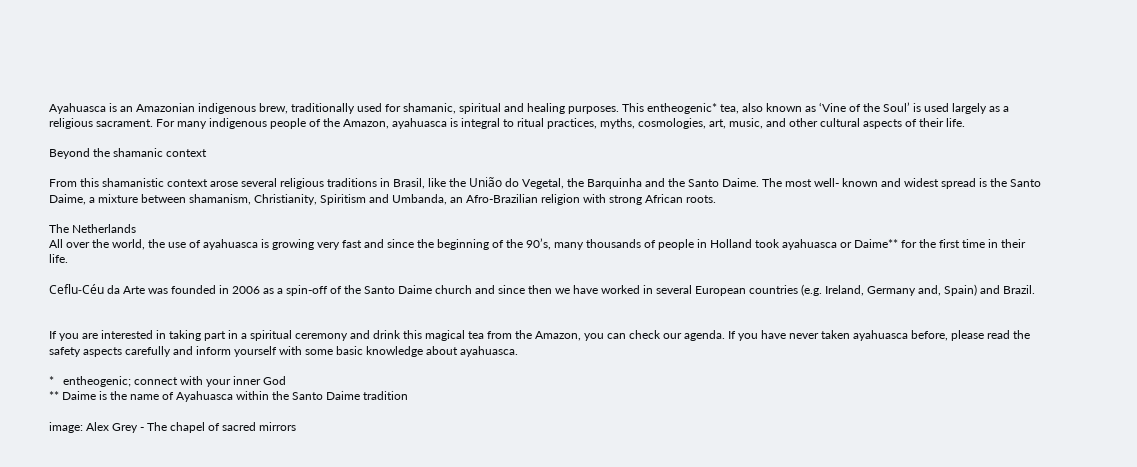Ayahuasca is an Amazonian indigenous brew, traditionally used for shamanic, spiritual and healing purposes. This entheogenic* tea, also known as ‘Vine of the Soul’ is used largely as a religious sacrament. For many indigenous people of the Amazon, ayahuasca is integral to ritual practices, myths, cosmologies, art, music, and other cultural aspects of their life.

Beyond the shamanic context

From this shamanistic context arose several religious traditions in Brasil, like the União do Vegetal, the Barquinha and the Santo Daime. The most well- known and widest spread is the Santo Daime, a mixture between shamanism, Christianity, Spiritism and Umbanda, an Afro-Brazilian religion with strong African roots.

The Netherlands
All over the world, the use of ayahuasca is growing very fast and since the beginning of the 90’s, many thousands of people in Holland took ayahuasca or Daime** for the first time in their life.

Ceflu-Céu da Arte was founded in 2006 as a spin-off of the Santo Daime church and since then we have worked in several European countries (e.g. Ireland, Germany and, Spain) and Brazil.


If you are interested in taking part in a spiritual ceremony and drink this magical tea from the Amazon, you can check our agenda. If you have never taken ayahuasca before, please read the safety aspects carefully and inform yourself with some basic knowledge about ayahuasca.

*   entheogenic; connect with your inner God
** Daime is the name of Ayahuasca within the Santo Daime tradition

image: Alex Grey - The chapel of sacred mirrors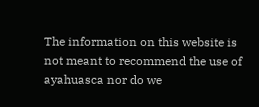The information on this website is not meant to recommend the use of ayahuasca nor do we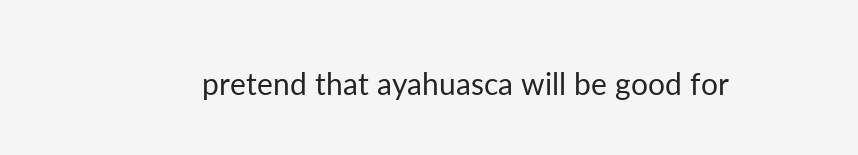pretend that ayahuasca will be good for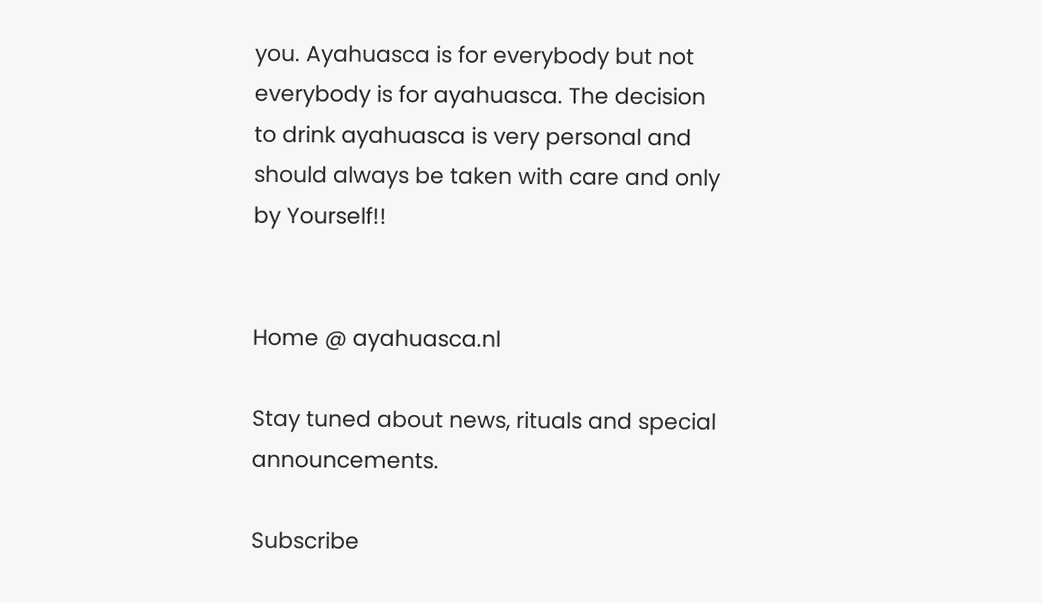you. Ayahuasca is for everybody but not everybody is for ayahuasca. The decision to drink ayahuasca is very personal and should always be taken with care and only by Yourself!!


Home @ ayahuasca.nl

Stay tuned about news, rituals and special announcements.

Subscribe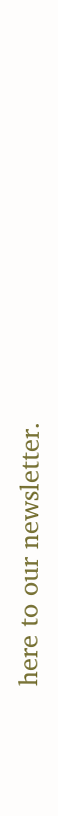here to our newsletter.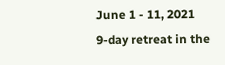June 1 - 11, 2021
9-day retreat in the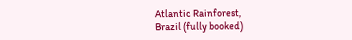Atlantic Rainforest,
Brazil (fully booked)